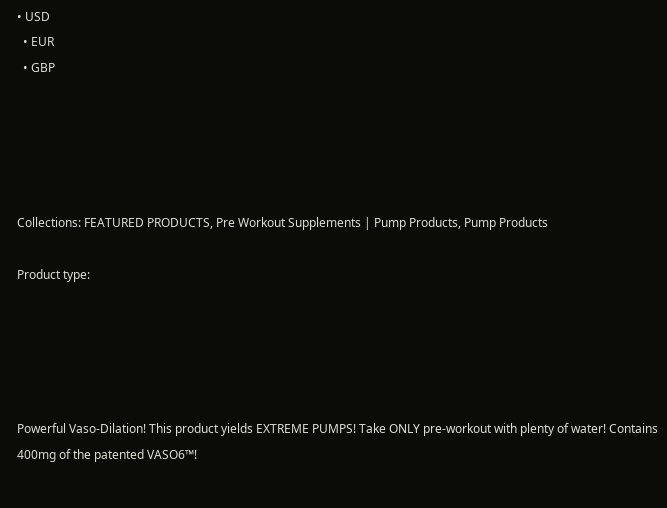• USD
  • EUR
  • GBP





Collections: FEATURED PRODUCTS, Pre Workout Supplements | Pump Products, Pump Products

Product type:





Powerful Vaso-Dilation! This product yields EXTREME PUMPS! Take ONLY pre-workout with plenty of water! Contains 400mg of the patented VASO6™!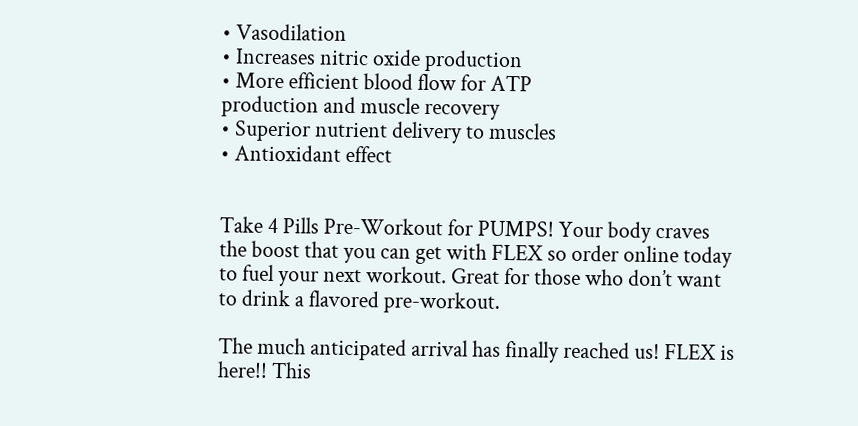• Vasodilation
• Increases nitric oxide production
• More efficient blood flow for ATP
production and muscle recovery
• Superior nutrient delivery to muscles
• Antioxidant effect


Take 4 Pills Pre-Workout for PUMPS! Your body craves the boost that you can get with FLEX so order online today to fuel your next workout. Great for those who don’t want to drink a flavored pre-workout.

The much anticipated arrival has finally reached us! FLEX is here!! This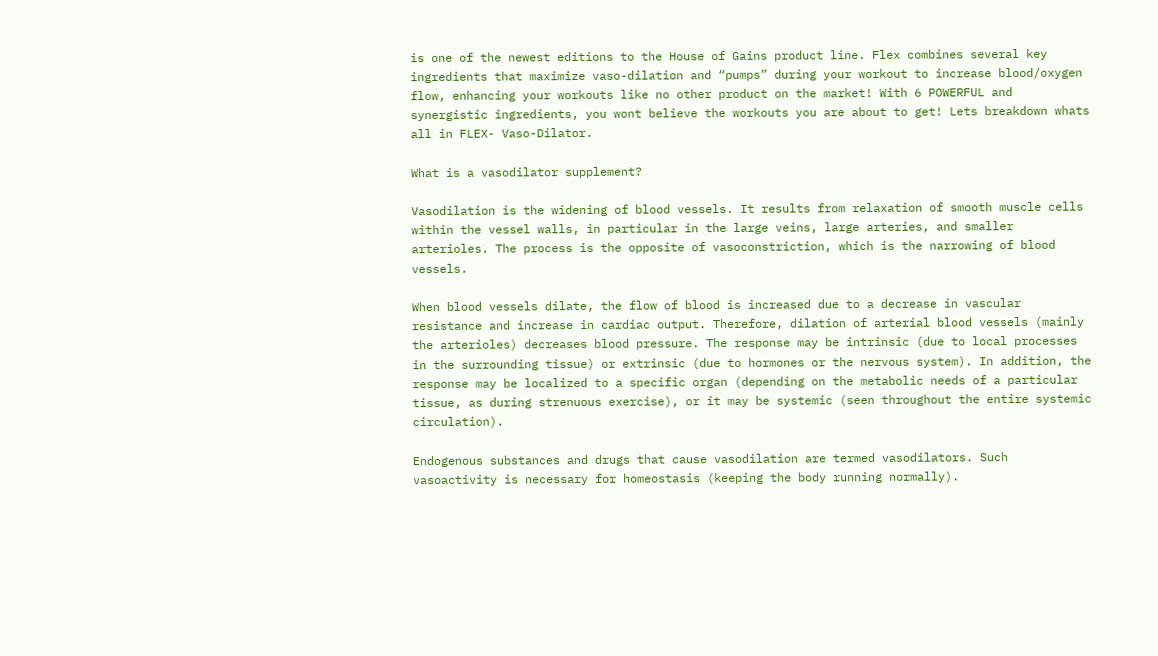is one of the newest editions to the House of Gains product line. Flex combines several key ingredients that maximize vaso-dilation and “pumps” during your workout to increase blood/oxygen flow, enhancing your workouts like no other product on the market! With 6 POWERFUL and synergistic ingredients, you wont believe the workouts you are about to get! Lets breakdown whats all in FLEX- Vaso-Dilator.

What is a vasodilator supplement?

Vasodilation is the widening of blood vessels. It results from relaxation of smooth muscle cells within the vessel walls, in particular in the large veins, large arteries, and smaller arterioles. The process is the opposite of vasoconstriction, which is the narrowing of blood vessels.

When blood vessels dilate, the flow of blood is increased due to a decrease in vascular resistance and increase in cardiac output. Therefore, dilation of arterial blood vessels (mainly the arterioles) decreases blood pressure. The response may be intrinsic (due to local processes in the surrounding tissue) or extrinsic (due to hormones or the nervous system). In addition, the response may be localized to a specific organ (depending on the metabolic needs of a particular tissue, as during strenuous exercise), or it may be systemic (seen throughout the entire systemic circulation).

Endogenous substances and drugs that cause vasodilation are termed vasodilators. Such vasoactivity is necessary for homeostasis (keeping the body running normally).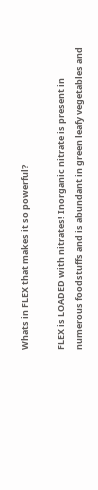Whats in FLEX that makes it so powerful?

FLEX is LOADED with nitrates! Inorganic nitrate is present in numerous foodstuffs and is abundant in green leafy vegetables and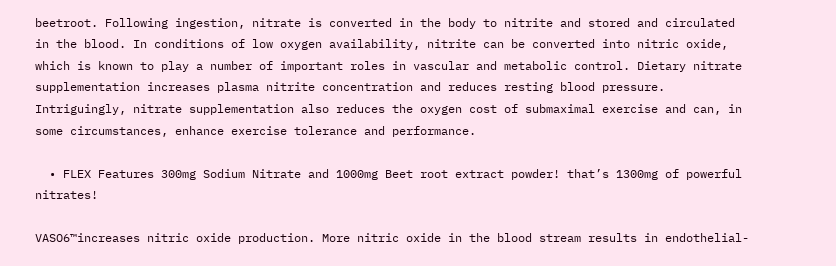beetroot. Following ingestion, nitrate is converted in the body to nitrite and stored and circulated in the blood. In conditions of low oxygen availability, nitrite can be converted into nitric oxide, which is known to play a number of important roles in vascular and metabolic control. Dietary nitrate supplementation increases plasma nitrite concentration and reduces resting blood pressure. Intriguingly, nitrate supplementation also reduces the oxygen cost of submaximal exercise and can, in some circumstances, enhance exercise tolerance and performance.

  • FLEX Features 300mg Sodium Nitrate and 1000mg Beet root extract powder! that’s 1300mg of powerful nitrates!

VASO6™increases nitric oxide production. More nitric oxide in the blood stream results in endothelial-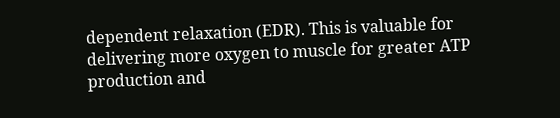dependent relaxation (EDR). This is valuable for delivering more oxygen to muscle for greater ATP production and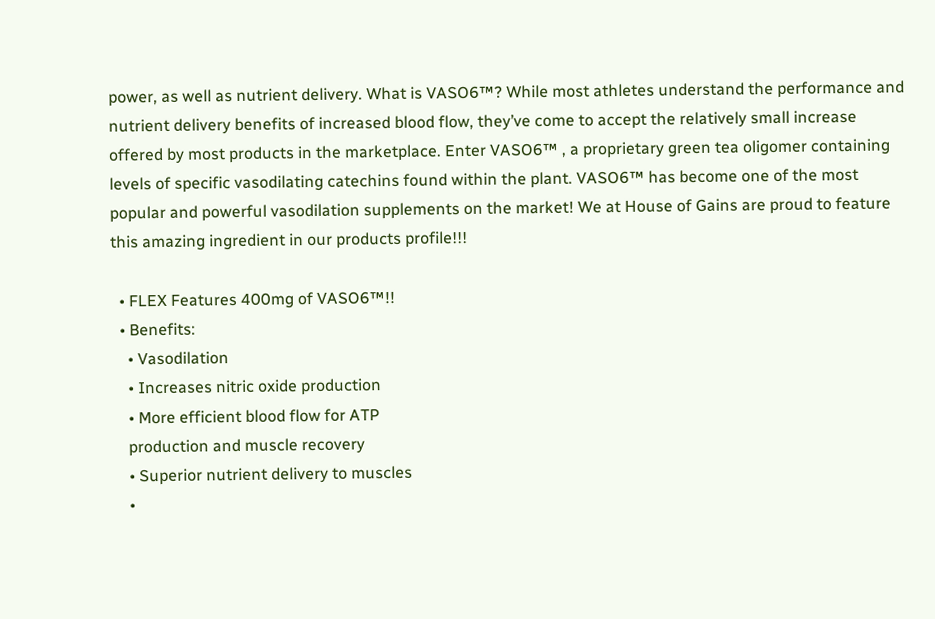power, as well as nutrient delivery. What is VASO6™? While most athletes understand the performance and nutrient delivery benefits of increased blood flow, they’ve come to accept the relatively small increase offered by most products in the marketplace. Enter VASO6™ , a proprietary green tea oligomer containing levels of specific vasodilating catechins found within the plant. VASO6™ has become one of the most popular and powerful vasodilation supplements on the market! We at House of Gains are proud to feature this amazing ingredient in our products profile!!!

  • FLEX Features 400mg of VASO6™!!
  • Benefits:
    • Vasodilation
    • Increases nitric oxide production
    • More efficient blood flow for ATP
    production and muscle recovery
    • Superior nutrient delivery to muscles
    •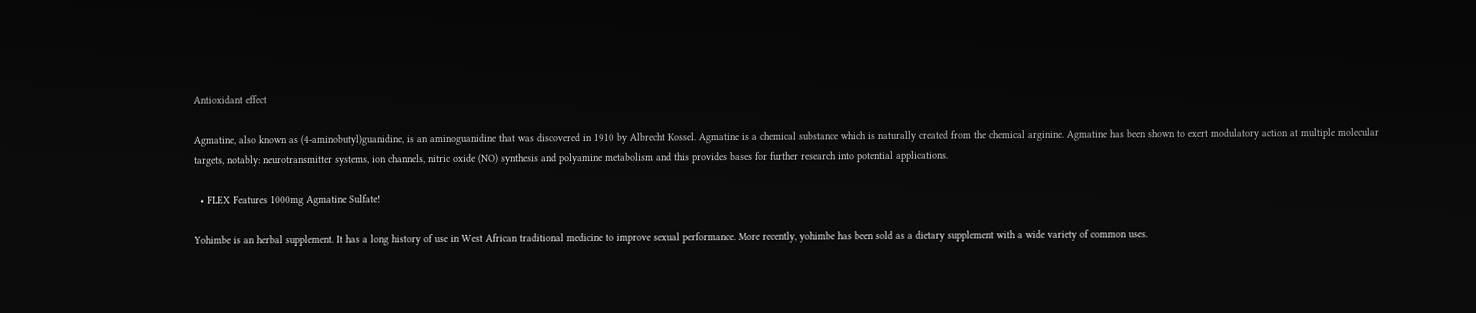Antioxidant effect

Agmatine, also known as (4-aminobutyl)guanidine, is an aminoguanidine that was discovered in 1910 by Albrecht Kossel. Agmatine is a chemical substance which is naturally created from the chemical arginine. Agmatine has been shown to exert modulatory action at multiple molecular targets, notably: neurotransmitter systems, ion channels, nitric oxide (NO) synthesis and polyamine metabolism and this provides bases for further research into potential applications.

  • FLEX Features 1000mg Agmatine Sulfate!

Yohimbe is an herbal supplement. It has a long history of use in West African traditional medicine to improve sexual performance. More recently, yohimbe has been sold as a dietary supplement with a wide variety of common uses.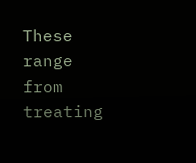These range from treating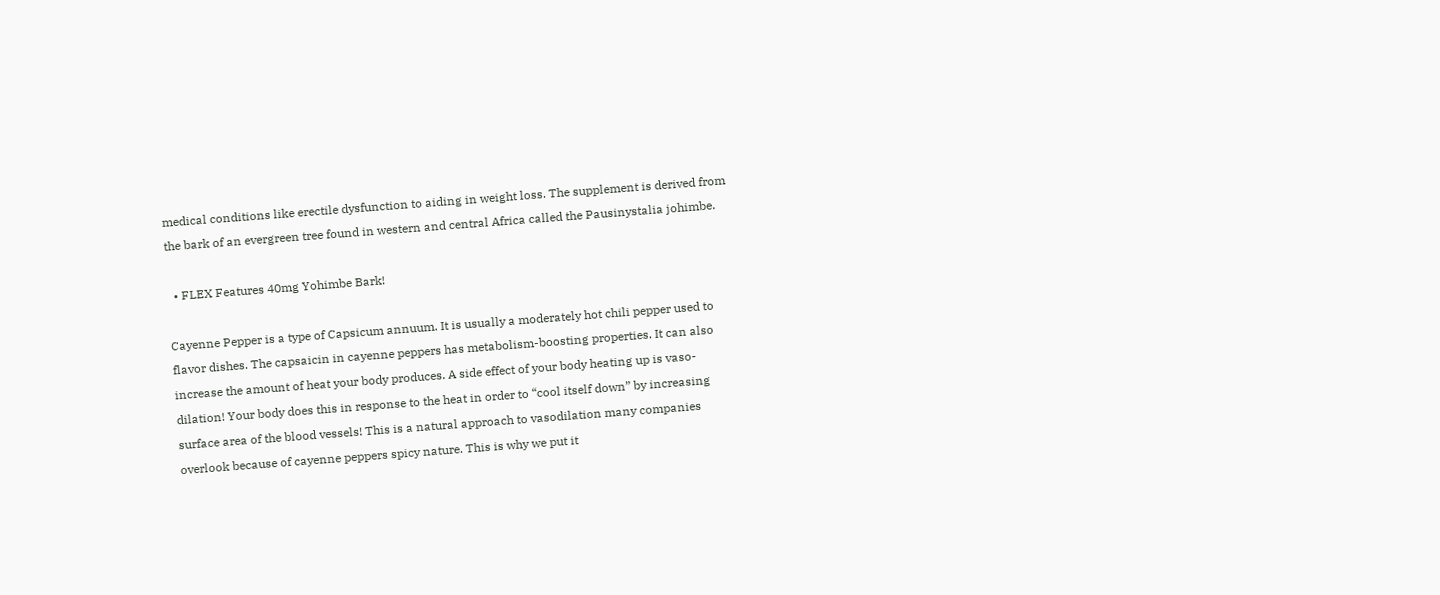medical conditions like erectile dysfunction to aiding in weight loss. The supplement is derived from the bark of an evergreen tree found in western and central Africa called the Pausinystalia johimbe.

  • FLEX Features 40mg Yohimbe Bark!

Cayenne Pepper is a type of Capsicum annuum. It is usually a moderately hot chili pepper used to flavor dishes. The capsaicin in cayenne peppers has metabolism-boosting properties. It can also increase the amount of heat your body produces. A side effect of your body heating up is vaso-dilation! Your body does this in response to the heat in order to “cool itself down” by increasing surface area of the blood vessels! This is a natural approach to vasodilation many companies overlook because of cayenne peppers spicy nature. This is why we put it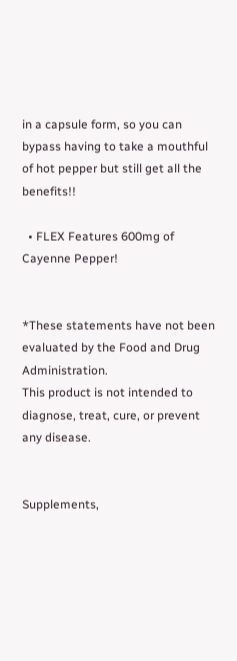in a capsule form, so you can bypass having to take a mouthful of hot pepper but still get all the benefits!!

  • FLEX Features 600mg of Cayenne Pepper!


*These statements have not been evaluated by the Food and Drug Administration.
This product is not intended to diagnose, treat, cure, or prevent any disease.


Supplements,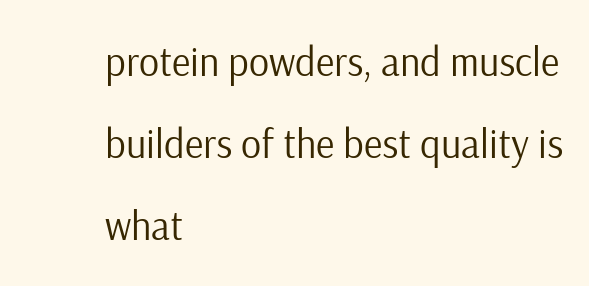protein powders, and muscle builders of the best quality is what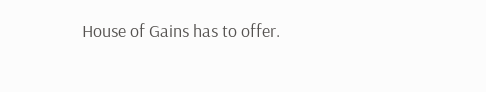House of Gains has to offer.